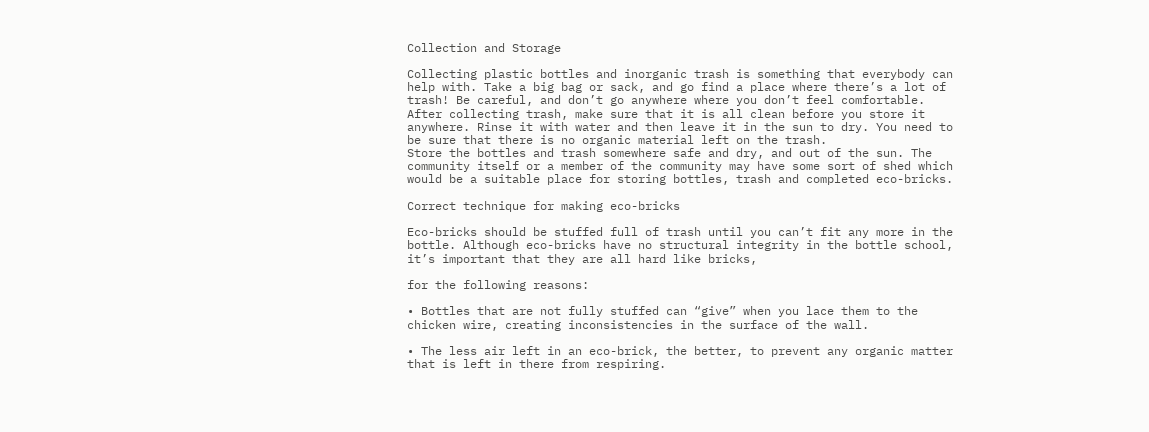Collection and Storage

Collecting plastic bottles and inorganic trash is something that everybody can help with. Take a big bag or sack, and go find a place where there’s a lot of trash! Be careful, and don’t go anywhere where you don’t feel comfortable.
After collecting trash, make sure that it is all clean before you store it anywhere. Rinse it with water and then leave it in the sun to dry. You need to be sure that there is no organic material left on the trash.
Store the bottles and trash somewhere safe and dry, and out of the sun. The community itself or a member of the community may have some sort of shed which would be a suitable place for storing bottles, trash and completed eco-bricks.

Correct technique for making eco-bricks

Eco-bricks should be stuffed full of trash until you can’t fit any more in the bottle. Although eco-bricks have no structural integrity in the bottle school, it’s important that they are all hard like bricks,

for the following reasons:

• Bottles that are not fully stuffed can “give” when you lace them to the chicken wire, creating inconsistencies in the surface of the wall.

• The less air left in an eco-brick, the better, to prevent any organic matter that is left in there from respiring.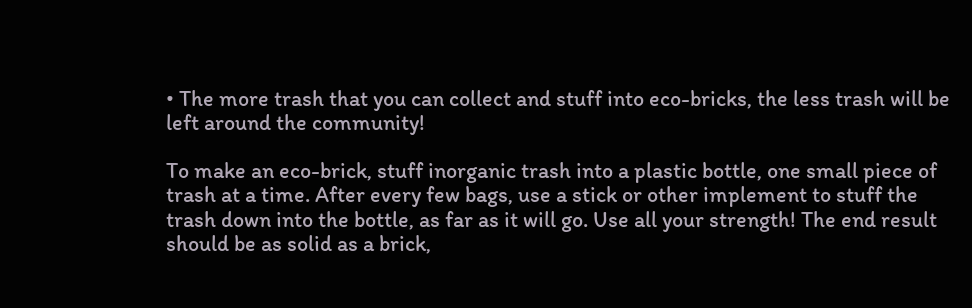• The more trash that you can collect and stuff into eco-bricks, the less trash will be left around the community!

To make an eco-brick, stuff inorganic trash into a plastic bottle, one small piece of trash at a time. After every few bags, use a stick or other implement to stuff the trash down into the bottle, as far as it will go. Use all your strength! The end result should be as solid as a brick,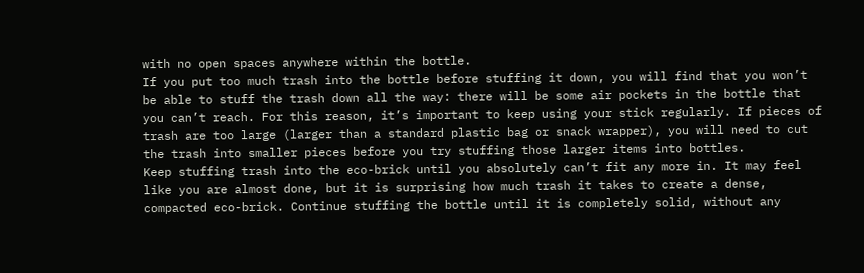with no open spaces anywhere within the bottle.
If you put too much trash into the bottle before stuffing it down, you will find that you won’t be able to stuff the trash down all the way: there will be some air pockets in the bottle that you can’t reach. For this reason, it’s important to keep using your stick regularly. If pieces of trash are too large (larger than a standard plastic bag or snack wrapper), you will need to cut the trash into smaller pieces before you try stuffing those larger items into bottles.
Keep stuffing trash into the eco-brick until you absolutely can’t fit any more in. It may feel like you are almost done, but it is surprising how much trash it takes to create a dense, compacted eco-brick. Continue stuffing the bottle until it is completely solid, without any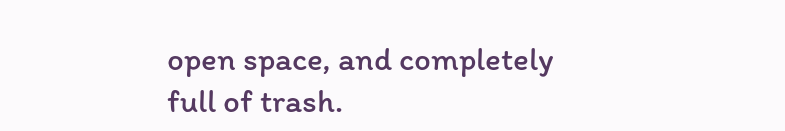open space, and completely full of trash.